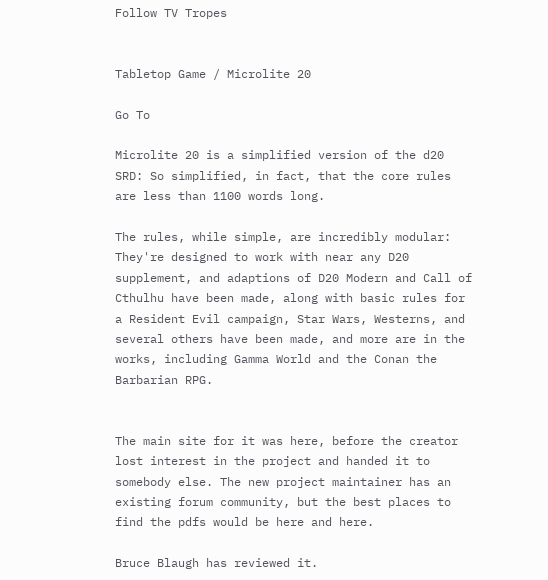Follow TV Tropes


Tabletop Game / Microlite 20

Go To

Microlite 20 is a simplified version of the d20 SRD: So simplified, in fact, that the core rules are less than 1100 words long.

The rules, while simple, are incredibly modular: They're designed to work with near any D20 supplement, and adaptions of D20 Modern and Call of Cthulhu have been made, along with basic rules for a Resident Evil campaign, Star Wars, Westerns, and several others have been made, and more are in the works, including Gamma World and the Conan the Barbarian RPG.


The main site for it was here, before the creator lost interest in the project and handed it to somebody else. The new project maintainer has an existing forum community, but the best places to find the pdfs would be here and here.

Bruce Blaugh has reviewed it.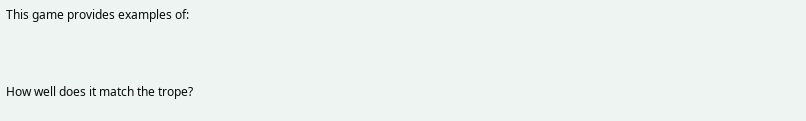This game provides examples of:


How well does it match the trope?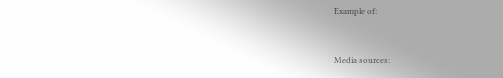Example of:


Media sources: